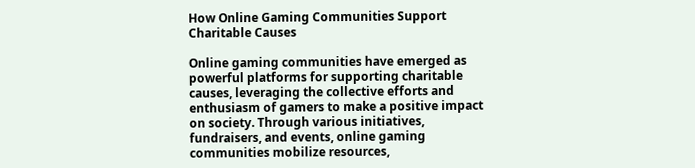How Online Gaming Communities Support Charitable Causes

Online gaming communities have emerged as powerful platforms for supporting charitable causes, leveraging the collective efforts and enthusiasm of gamers to make a positive impact on society. Through various initiatives, fundraisers, and events, online gaming communities mobilize resources,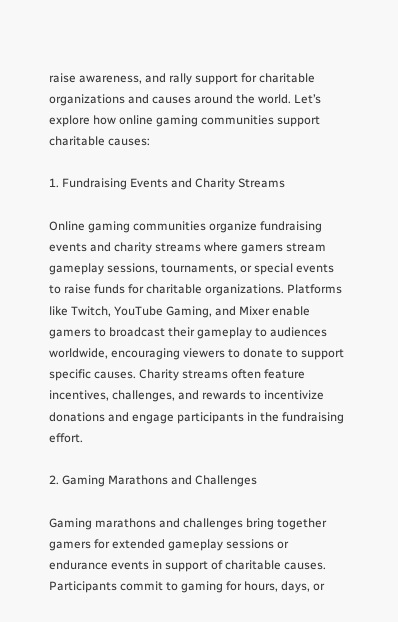raise awareness, and rally support for charitable organizations and causes around the world. Let’s explore how online gaming communities support charitable causes:

1. Fundraising Events and Charity Streams

Online gaming communities organize fundraising events and charity streams where gamers stream gameplay sessions, tournaments, or special events to raise funds for charitable organizations. Platforms like Twitch, YouTube Gaming, and Mixer enable gamers to broadcast their gameplay to audiences worldwide, encouraging viewers to donate to support specific causes. Charity streams often feature incentives, challenges, and rewards to incentivize donations and engage participants in the fundraising effort.

2. Gaming Marathons and Challenges

Gaming marathons and challenges bring together gamers for extended gameplay sessions or endurance events in support of charitable causes. Participants commit to gaming for hours, days, or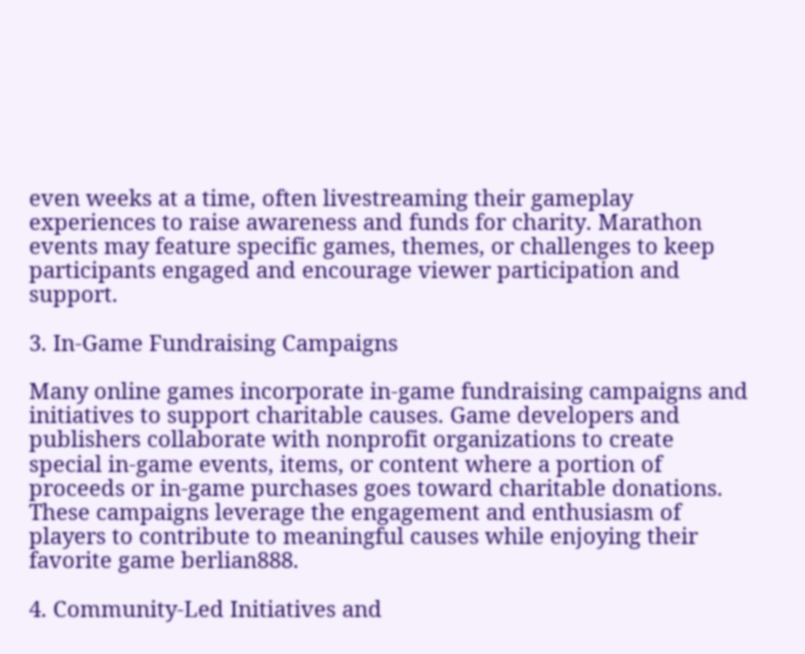even weeks at a time, often livestreaming their gameplay experiences to raise awareness and funds for charity. Marathon events may feature specific games, themes, or challenges to keep participants engaged and encourage viewer participation and support.

3. In-Game Fundraising Campaigns

Many online games incorporate in-game fundraising campaigns and initiatives to support charitable causes. Game developers and publishers collaborate with nonprofit organizations to create special in-game events, items, or content where a portion of proceeds or in-game purchases goes toward charitable donations. These campaigns leverage the engagement and enthusiasm of players to contribute to meaningful causes while enjoying their favorite game berlian888.

4. Community-Led Initiatives and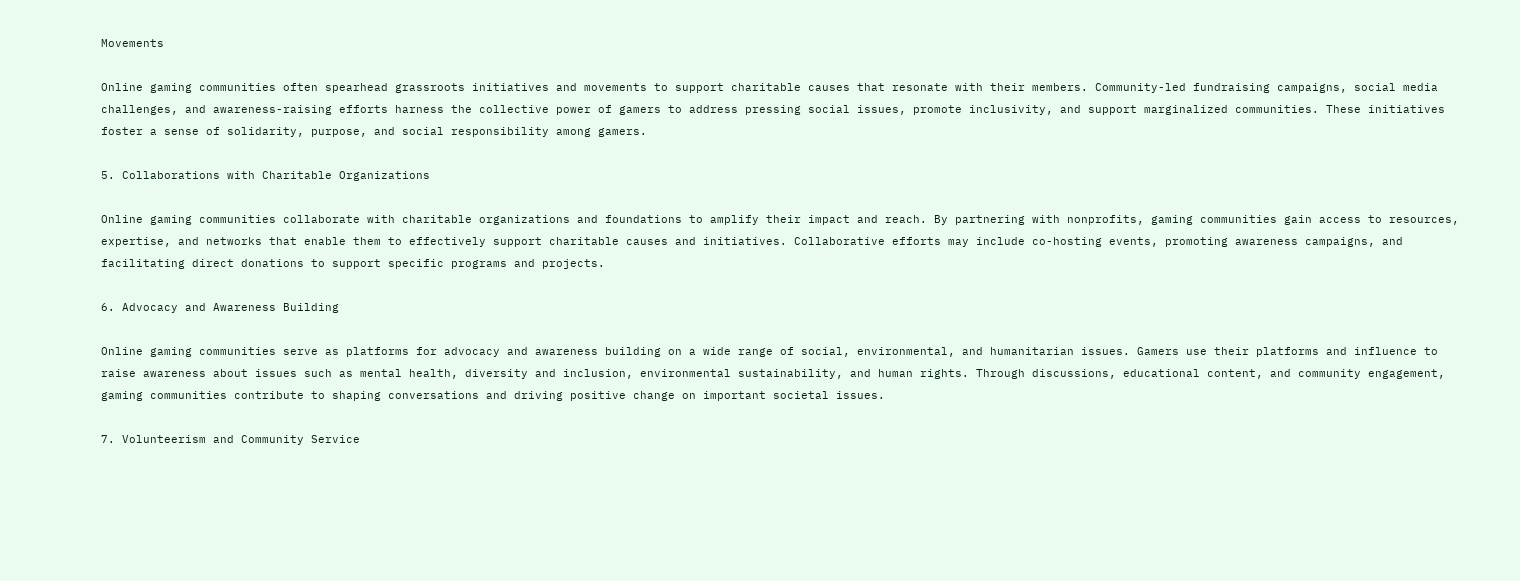Movements

Online gaming communities often spearhead grassroots initiatives and movements to support charitable causes that resonate with their members. Community-led fundraising campaigns, social media challenges, and awareness-raising efforts harness the collective power of gamers to address pressing social issues, promote inclusivity, and support marginalized communities. These initiatives foster a sense of solidarity, purpose, and social responsibility among gamers.

5. Collaborations with Charitable Organizations

Online gaming communities collaborate with charitable organizations and foundations to amplify their impact and reach. By partnering with nonprofits, gaming communities gain access to resources, expertise, and networks that enable them to effectively support charitable causes and initiatives. Collaborative efforts may include co-hosting events, promoting awareness campaigns, and facilitating direct donations to support specific programs and projects.

6. Advocacy and Awareness Building

Online gaming communities serve as platforms for advocacy and awareness building on a wide range of social, environmental, and humanitarian issues. Gamers use their platforms and influence to raise awareness about issues such as mental health, diversity and inclusion, environmental sustainability, and human rights. Through discussions, educational content, and community engagement, gaming communities contribute to shaping conversations and driving positive change on important societal issues.

7. Volunteerism and Community Service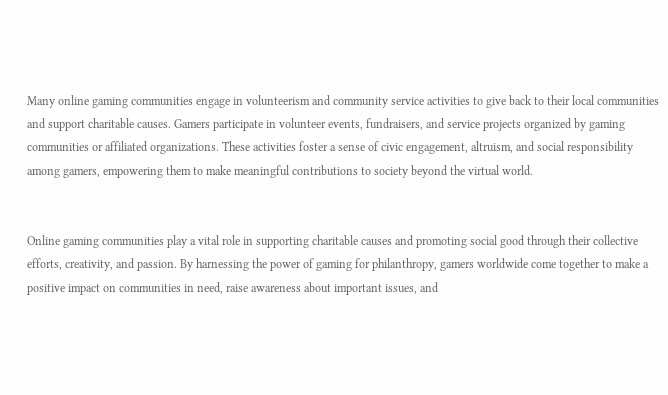Many online gaming communities engage in volunteerism and community service activities to give back to their local communities and support charitable causes. Gamers participate in volunteer events, fundraisers, and service projects organized by gaming communities or affiliated organizations. These activities foster a sense of civic engagement, altruism, and social responsibility among gamers, empowering them to make meaningful contributions to society beyond the virtual world.


Online gaming communities play a vital role in supporting charitable causes and promoting social good through their collective efforts, creativity, and passion. By harnessing the power of gaming for philanthropy, gamers worldwide come together to make a positive impact on communities in need, raise awareness about important issues, and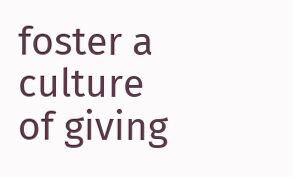foster a culture of giving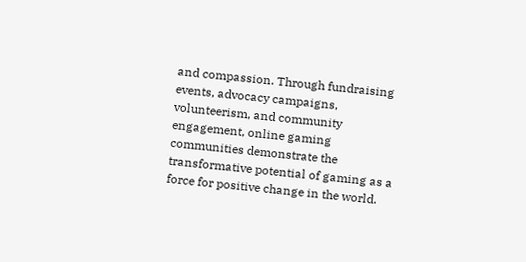and compassion. Through fundraising events, advocacy campaigns, volunteerism, and community engagement, online gaming communities demonstrate the transformative potential of gaming as a force for positive change in the world.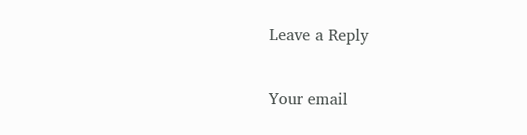Leave a Reply

Your email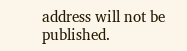address will not be published.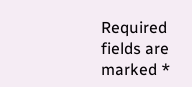Required fields are marked *